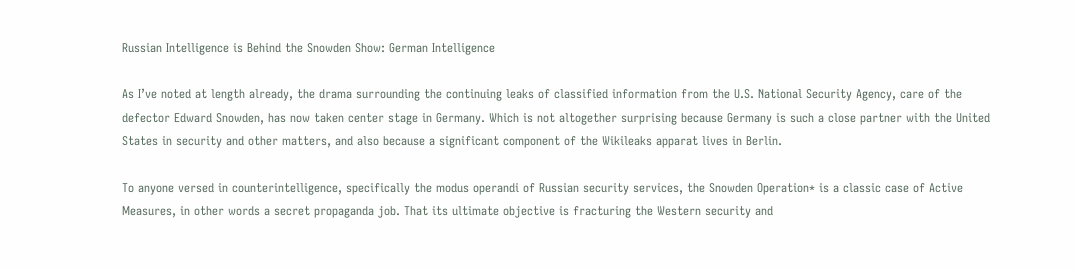Russian Intelligence is Behind the Snowden Show: German Intelligence

As I’ve noted at length already, the drama surrounding the continuing leaks of classified information from the U.S. National Security Agency, care of the defector Edward Snowden, has now taken center stage in Germany. Which is not altogether surprising because Germany is such a close partner with the United States in security and other matters, and also because a significant component of the Wikileaks apparat lives in Berlin.

To anyone versed in counterintelligence, specifically the modus operandi of Russian security services, the Snowden Operation* is a classic case of Active Measures, in other words a secret propaganda job. That its ultimate objective is fracturing the Western security and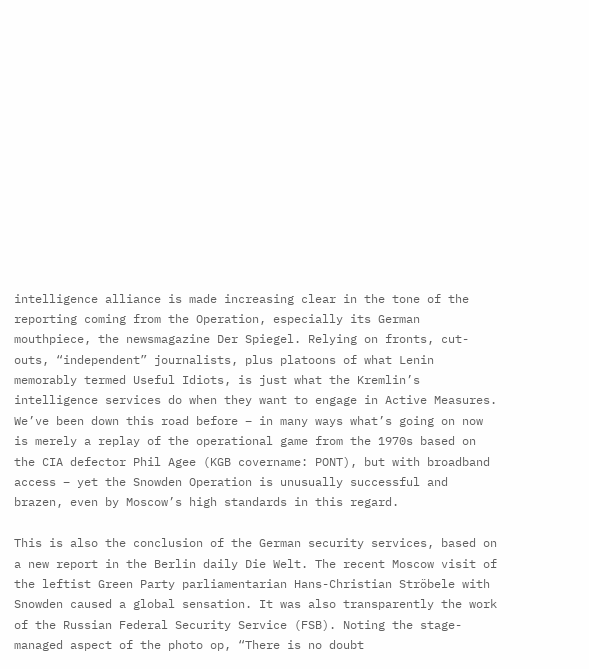intelligence alliance is made increasing clear in the tone of the reporting coming from the Operation, especially its German mouthpiece, the newsmagazine Der Spiegel. Relying on fronts, cut-outs, “independent” journalists, plus platoons of what Lenin memorably termed Useful Idiots, is just what the Kremlin’s intelligence services do when they want to engage in Active Measures. We’ve been down this road before – in many ways what’s going on now is merely a replay of the operational game from the 1970s based on the CIA defector Phil Agee (KGB covername: PONT), but with broadband access – yet the Snowden Operation is unusually successful and brazen, even by Moscow’s high standards in this regard.

This is also the conclusion of the German security services, based on a new report in the Berlin daily Die Welt. The recent Moscow visit of the leftist Green Party parliamentarian Hans-Christian Ströbele with Snowden caused a global sensation. It was also transparently the work of the Russian Federal Security Service (FSB). Noting the stage-managed aspect of the photo op, “There is no doubt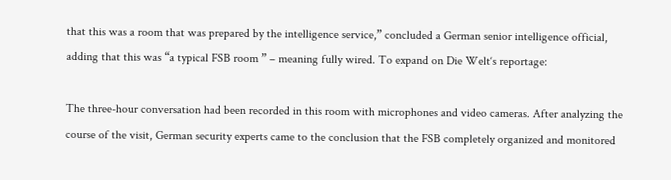that this was a room that was prepared by the intelligence service,” concluded a German senior intelligence official, adding that this was “a typical FSB room ” – meaning fully wired. To expand on Die Welt‘s reportage:

The three-hour conversation had been recorded in this room with microphones and video cameras. After analyzing the course of the visit, German security experts came to the conclusion that the FSB completely organized and monitored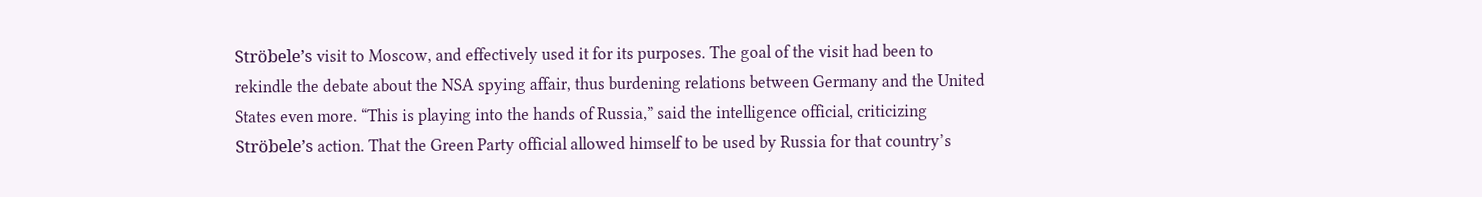Ströbele’s visit to Moscow, and effectively used it for its purposes. The goal of the visit had been to rekindle the debate about the NSA spying affair, thus burdening relations between Germany and the United States even more. “This is playing into the hands of Russia,” said the intelligence official, criticizing Ströbele’s action. That the Green Party official allowed himself to be used by Russia for that country’s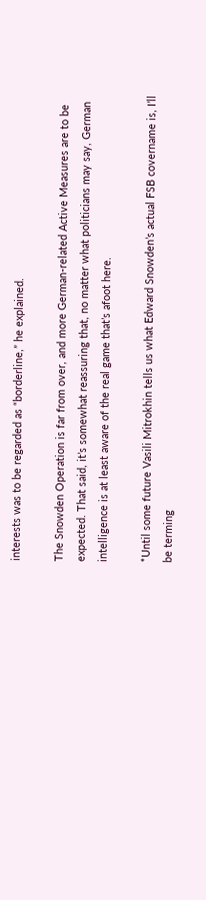interests was to be regarded as “borderline,” he explained.

The Snowden Operation is far from over, and more German-related Active Measures are to be expected. That said, it’s somewhat reassuring that, no matter what politicians may say, German intelligence is at least aware of the real game that’s afoot here.

*Until some future Vasili Mitrokhin tells us what Edward Snowden’s actual FSB covername is, I’ll be terming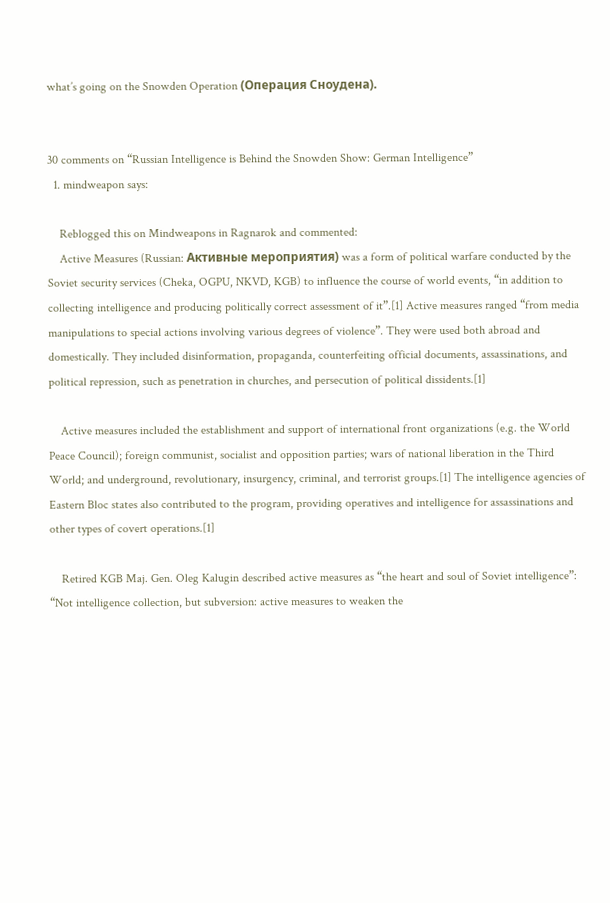what’s going on the Snowden Operation (Операция Сноудена).


30 comments on “Russian Intelligence is Behind the Snowden Show: German Intelligence”
  1. mindweapon says:

    Reblogged this on Mindweapons in Ragnarok and commented:
    Active Measures (Russian: Активные мероприятия) was a form of political warfare conducted by the Soviet security services (Cheka, OGPU, NKVD, KGB) to influence the course of world events, “in addition to collecting intelligence and producing politically correct assessment of it”.[1] Active measures ranged “from media manipulations to special actions involving various degrees of violence”. They were used both abroad and domestically. They included disinformation, propaganda, counterfeiting official documents, assassinations, and political repression, such as penetration in churches, and persecution of political dissidents.[1]

    Active measures included the establishment and support of international front organizations (e.g. the World Peace Council); foreign communist, socialist and opposition parties; wars of national liberation in the Third World; and underground, revolutionary, insurgency, criminal, and terrorist groups.[1] The intelligence agencies of Eastern Bloc states also contributed to the program, providing operatives and intelligence for assassinations and other types of covert operations.[1]

    Retired KGB Maj. Gen. Oleg Kalugin described active measures as “the heart and soul of Soviet intelligence”: “Not intelligence collection, but subversion: active measures to weaken the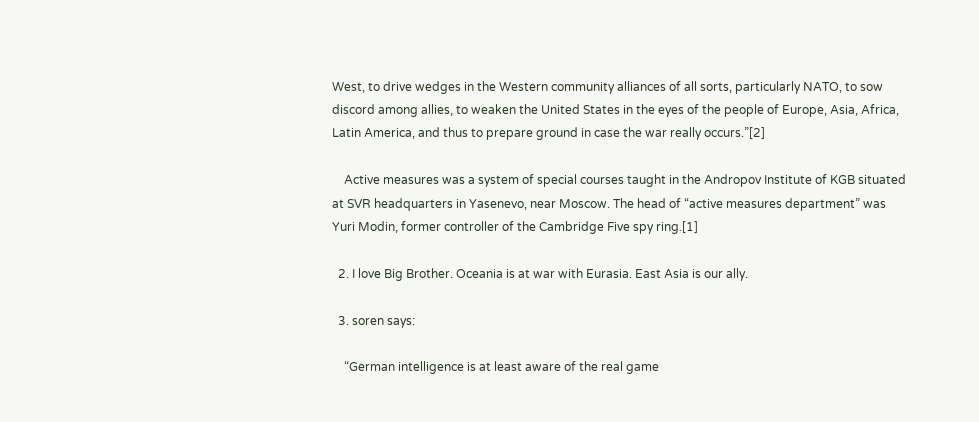West, to drive wedges in the Western community alliances of all sorts, particularly NATO, to sow discord among allies, to weaken the United States in the eyes of the people of Europe, Asia, Africa, Latin America, and thus to prepare ground in case the war really occurs.”[2]

    Active measures was a system of special courses taught in the Andropov Institute of KGB situated at SVR headquarters in Yasenevo, near Moscow. The head of “active measures department” was Yuri Modin, former controller of the Cambridge Five spy ring.[1]

  2. I love Big Brother. Oceania is at war with Eurasia. East Asia is our ally.

  3. soren says:

    “German intelligence is at least aware of the real game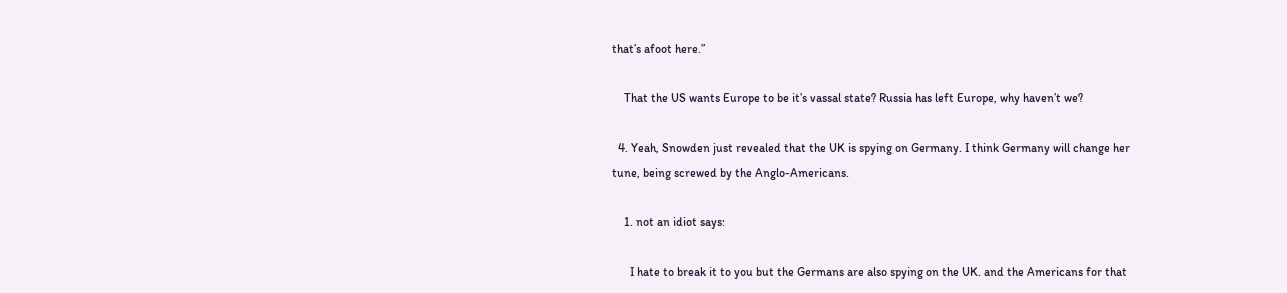that’s afoot here.”

    That the US wants Europe to be it’s vassal state? Russia has left Europe, why haven’t we?

  4. Yeah, Snowden just revealed that the UK is spying on Germany. I think Germany will change her tune, being screwed by the Anglo-Americans.

    1. not an idiot says:

      I hate to break it to you but the Germans are also spying on the UK. and the Americans for that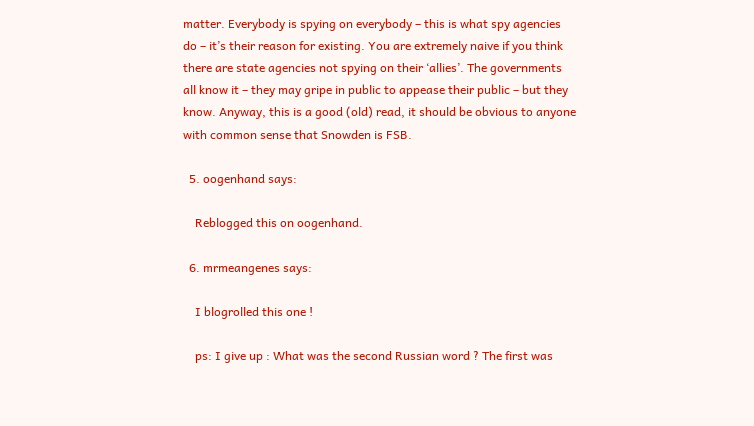matter. Everybody is spying on everybody – this is what spy agencies do – it’s their reason for existing. You are extremely naive if you think there are state agencies not spying on their ‘allies’. The governments all know it – they may gripe in public to appease their public – but they know. Anyway, this is a good (old) read, it should be obvious to anyone with common sense that Snowden is FSB.

  5. oogenhand says:

    Reblogged this on oogenhand.

  6. mrmeangenes says:

    I blogrolled this one !

    ps: I give up : What was the second Russian word ? The first was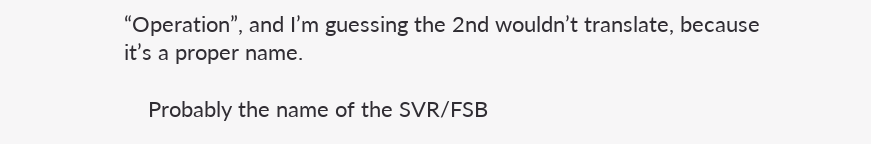“Operation”, and I’m guessing the 2nd wouldn’t translate, because it’s a proper name.

    Probably the name of the SVR/FSB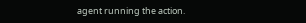agent running the action.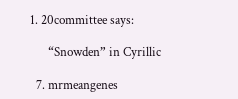1. 20committee says:

      “Snowden” in Cyrillic

  7. mrmeangenes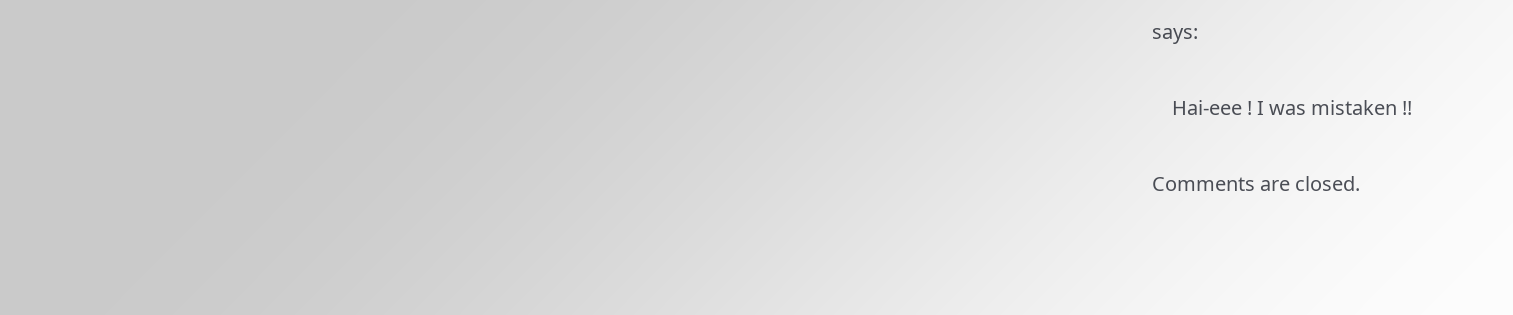says:

    Hai-eee ! I was mistaken !!

Comments are closed.